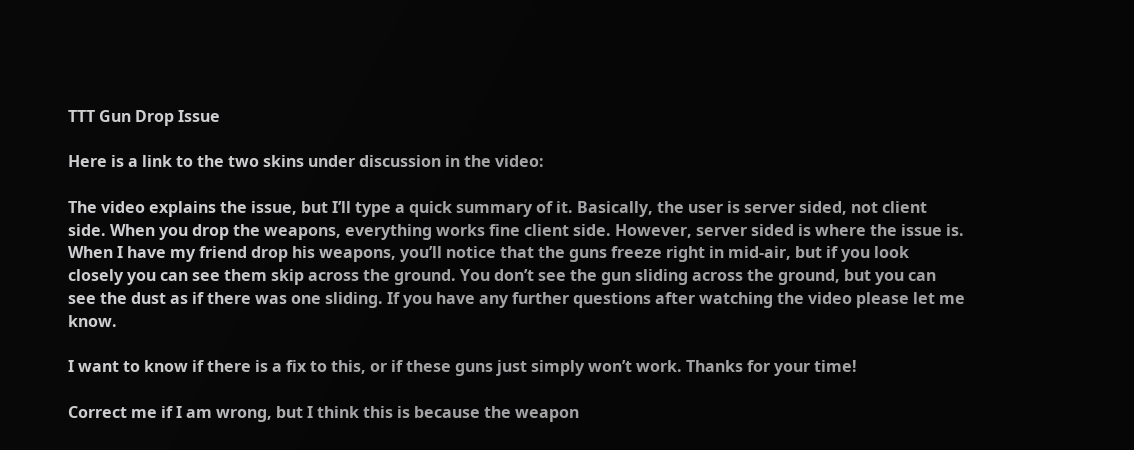TTT Gun Drop Issue

Here is a link to the two skins under discussion in the video:

The video explains the issue, but I’ll type a quick summary of it. Basically, the user is server sided, not client side. When you drop the weapons, everything works fine client side. However, server sided is where the issue is. When I have my friend drop his weapons, you’ll notice that the guns freeze right in mid-air, but if you look closely you can see them skip across the ground. You don’t see the gun sliding across the ground, but you can see the dust as if there was one sliding. If you have any further questions after watching the video please let me know.

I want to know if there is a fix to this, or if these guns just simply won’t work. Thanks for your time!

Correct me if I am wrong, but I think this is because the weapon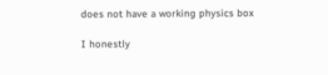does not have a working physics box

I honestly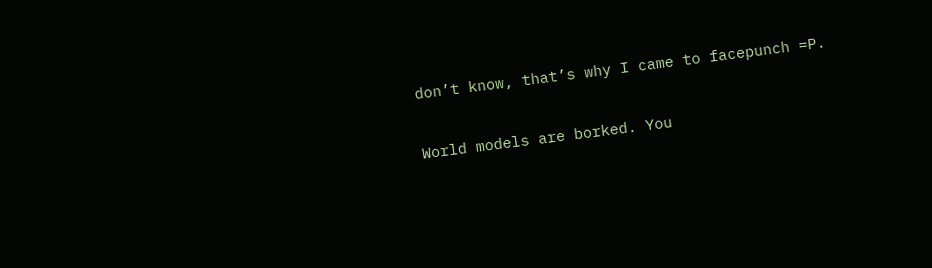don’t know, that’s why I came to facepunch =P.

World models are borked. You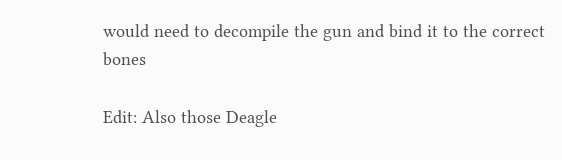would need to decompile the gun and bind it to the correct bones

Edit: Also those Deagle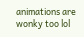animations are wonky too lol